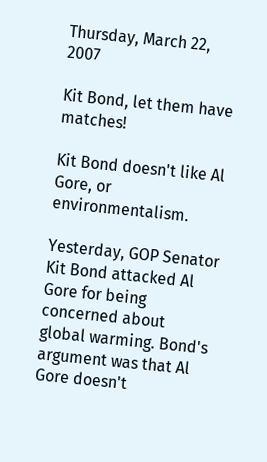Thursday, March 22, 2007

Kit Bond, let them have matches!

Kit Bond doesn't like Al Gore, or environmentalism.

Yesterday, GOP Senator Kit Bond attacked Al Gore for being concerned about global warming. Bond's argument was that Al Gore doesn't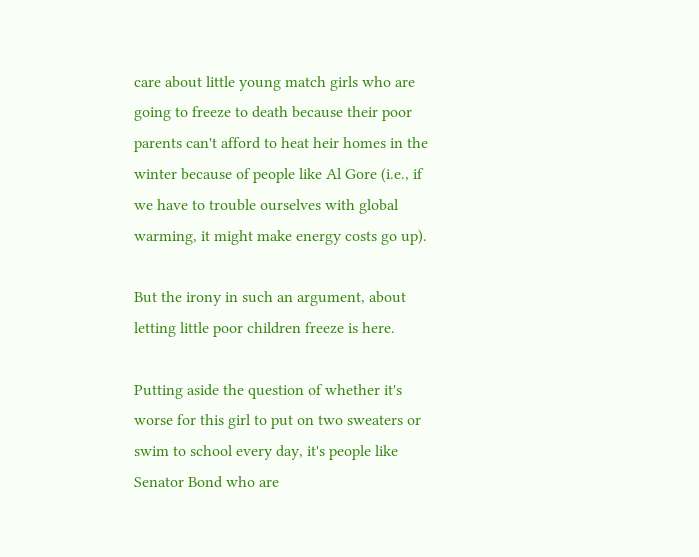care about little young match girls who are going to freeze to death because their poor parents can't afford to heat heir homes in the winter because of people like Al Gore (i.e., if we have to trouble ourselves with global warming, it might make energy costs go up).

But the irony in such an argument, about letting little poor children freeze is here.

Putting aside the question of whether it's worse for this girl to put on two sweaters or swim to school every day, it's people like Senator Bond who are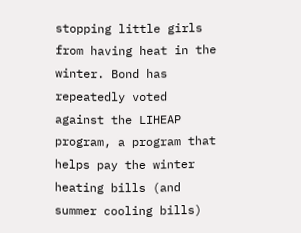stopping little girls from having heat in the winter. Bond has repeatedly voted against the LIHEAP program, a program that helps pay the winter heating bills (and summer cooling bills)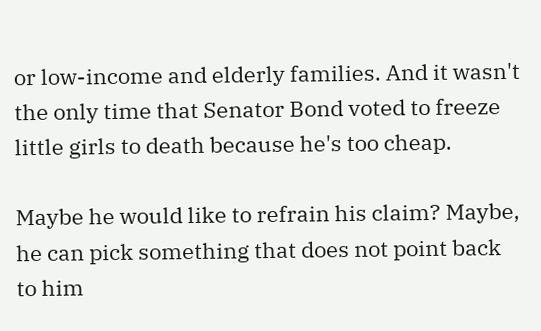or low-income and elderly families. And it wasn't the only time that Senator Bond voted to freeze little girls to death because he's too cheap.

Maybe he would like to refrain his claim? Maybe, he can pick something that does not point back to him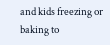and kids freezing or baking to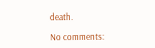death.

No comments: